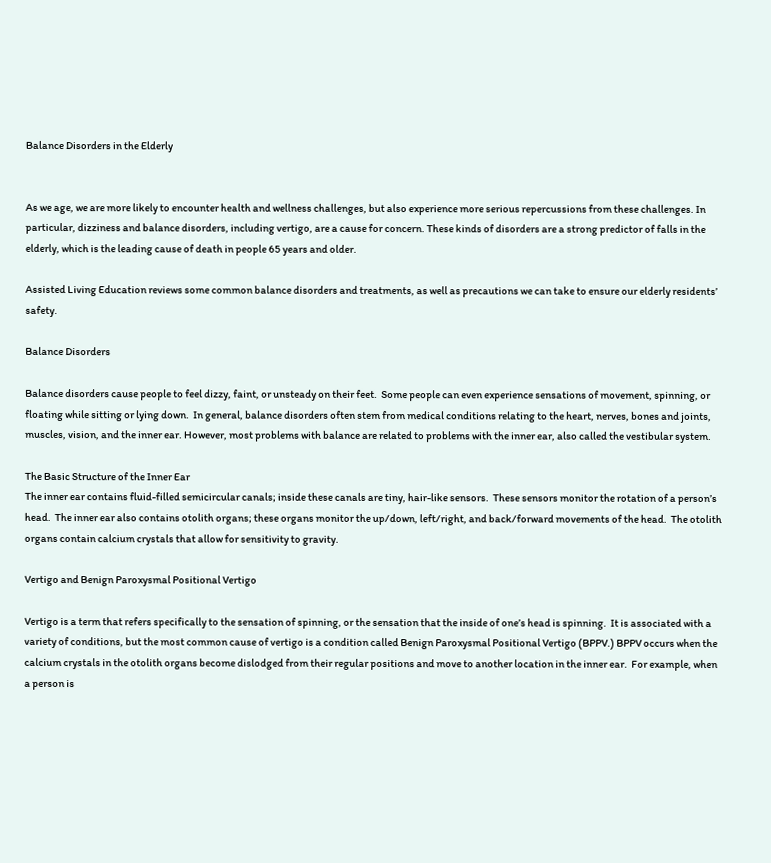Balance Disorders in the Elderly


As we age, we are more likely to encounter health and wellness challenges, but also experience more serious repercussions from these challenges. In particular, dizziness and balance disorders, including vertigo, are a cause for concern. These kinds of disorders are a strong predictor of falls in the elderly, which is the leading cause of death in people 65 years and older.

Assisted Living Education reviews some common balance disorders and treatments, as well as precautions we can take to ensure our elderly residents’ safety.

Balance Disorders

Balance disorders cause people to feel dizzy, faint, or unsteady on their feet.  Some people can even experience sensations of movement, spinning, or floating while sitting or lying down.  In general, balance disorders often stem from medical conditions relating to the heart, nerves, bones and joints, muscles, vision, and the inner ear. However, most problems with balance are related to problems with the inner ear, also called the vestibular system.

The Basic Structure of the Inner Ear
The inner ear contains fluid-filled semicircular canals; inside these canals are tiny, hair-like sensors.  These sensors monitor the rotation of a person’s head.  The inner ear also contains otolith organs; these organs monitor the up/down, left/right, and back/forward movements of the head.  The otolith organs contain calcium crystals that allow for sensitivity to gravity.

Vertigo and Benign Paroxysmal Positional Vertigo

Vertigo is a term that refers specifically to the sensation of spinning, or the sensation that the inside of one’s head is spinning.  It is associated with a variety of conditions, but the most common cause of vertigo is a condition called Benign Paroxysmal Positional Vertigo (BPPV.) BPPV occurs when the calcium crystals in the otolith organs become dislodged from their regular positions and move to another location in the inner ear.  For example, when a person is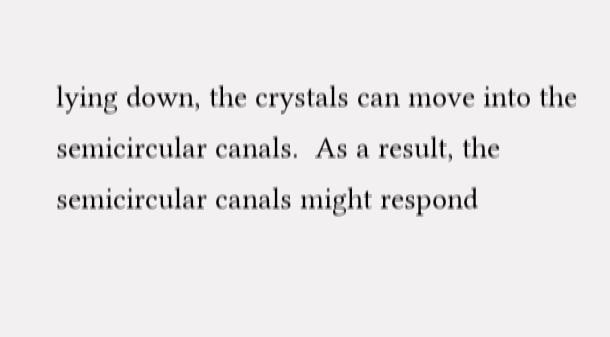lying down, the crystals can move into the semicircular canals.  As a result, the semicircular canals might respond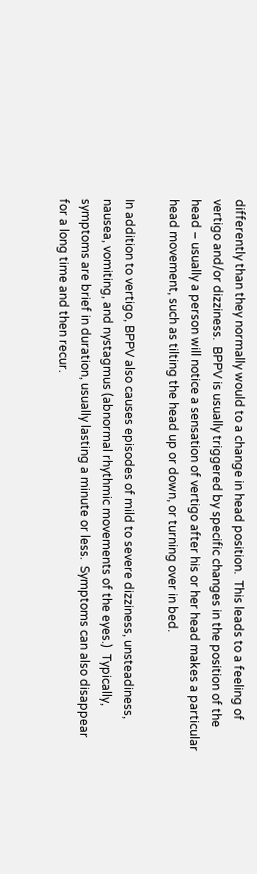differently than they normally would to a change in head position.  This leads to a feeling of vertigo and/or dizziness.  BPPV is usually triggered by specific changes in the position of the head – usually a person will notice a sensation of vertigo after his or her head makes a particular head movement, such as tilting the head up or down, or turning over in bed.

In addition to vertigo, BPPV also causes episodes of mild to severe dizziness, unsteadiness, nausea, vomiting, and nystagmus (abnormal rhythmic movements of the eyes.)  Typically, symptoms are brief in duration, usually lasting a minute or less.  Symptoms can also disappear for a long time and then recur.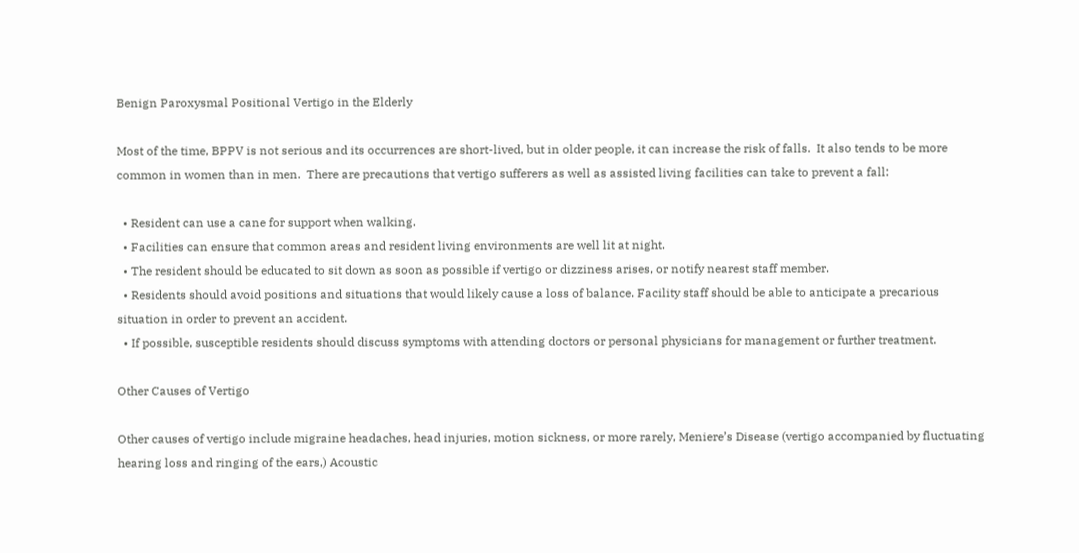Benign Paroxysmal Positional Vertigo in the Elderly

Most of the time, BPPV is not serious and its occurrences are short-lived, but in older people, it can increase the risk of falls.  It also tends to be more common in women than in men.  There are precautions that vertigo sufferers as well as assisted living facilities can take to prevent a fall:

  • Resident can use a cane for support when walking.
  • Facilities can ensure that common areas and resident living environments are well lit at night.
  • The resident should be educated to sit down as soon as possible if vertigo or dizziness arises, or notify nearest staff member.
  • Residents should avoid positions and situations that would likely cause a loss of balance. Facility staff should be able to anticipate a precarious situation in order to prevent an accident.
  • If possible, susceptible residents should discuss symptoms with attending doctors or personal physicians for management or further treatment.

Other Causes of Vertigo

Other causes of vertigo include migraine headaches, head injuries, motion sickness, or more rarely, Meniere’s Disease (vertigo accompanied by fluctuating hearing loss and ringing of the ears,) Acoustic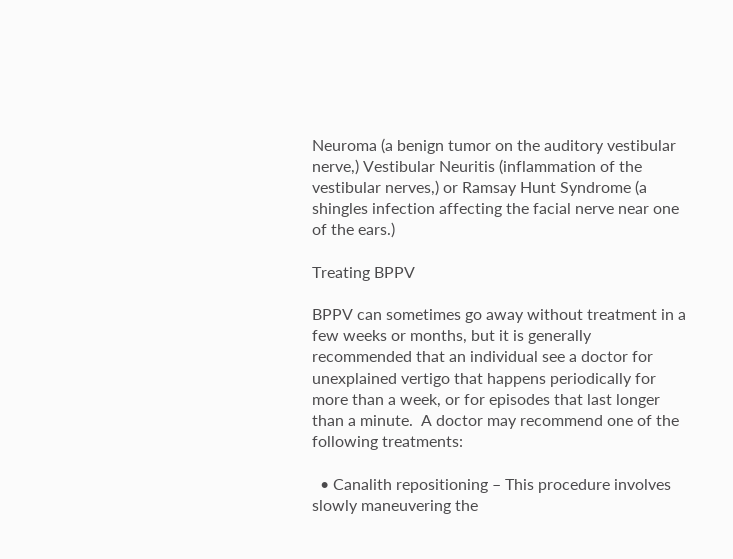Neuroma (a benign tumor on the auditory vestibular nerve,) Vestibular Neuritis (inflammation of the vestibular nerves,) or Ramsay Hunt Syndrome (a shingles infection affecting the facial nerve near one of the ears.)

Treating BPPV

BPPV can sometimes go away without treatment in a few weeks or months, but it is generally recommended that an individual see a doctor for unexplained vertigo that happens periodically for more than a week, or for episodes that last longer than a minute.  A doctor may recommend one of the following treatments:

  • Canalith repositioning – This procedure involves slowly maneuvering the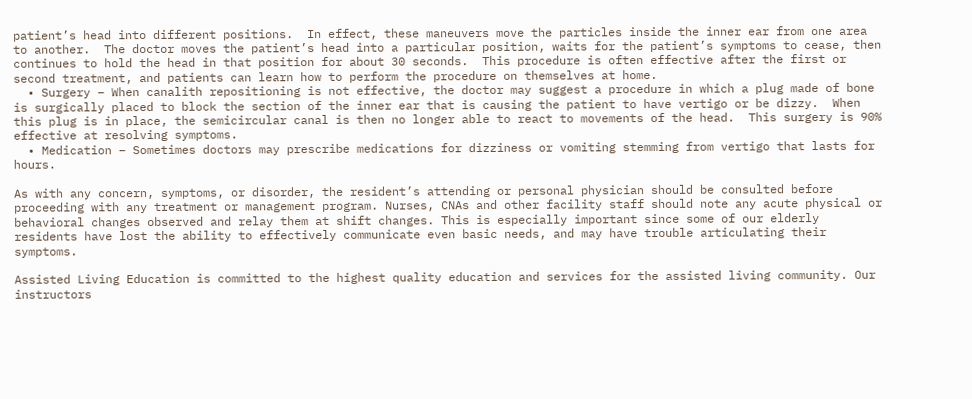patient’s head into different positions.  In effect, these maneuvers move the particles inside the inner ear from one area to another.  The doctor moves the patient’s head into a particular position, waits for the patient’s symptoms to cease, then continues to hold the head in that position for about 30 seconds.  This procedure is often effective after the first or second treatment, and patients can learn how to perform the procedure on themselves at home.
  • Surgery – When canalith repositioning is not effective, the doctor may suggest a procedure in which a plug made of bone is surgically placed to block the section of the inner ear that is causing the patient to have vertigo or be dizzy.  When this plug is in place, the semicircular canal is then no longer able to react to movements of the head.  This surgery is 90% effective at resolving symptoms.
  • Medication – Sometimes doctors may prescribe medications for dizziness or vomiting stemming from vertigo that lasts for hours.

As with any concern, symptoms, or disorder, the resident’s attending or personal physician should be consulted before proceeding with any treatment or management program. Nurses, CNAs and other facility staff should note any acute physical or behavioral changes observed and relay them at shift changes. This is especially important since some of our elderly residents have lost the ability to effectively communicate even basic needs, and may have trouble articulating their symptoms.

Assisted Living Education is committed to the highest quality education and services for the assisted living community. Our instructors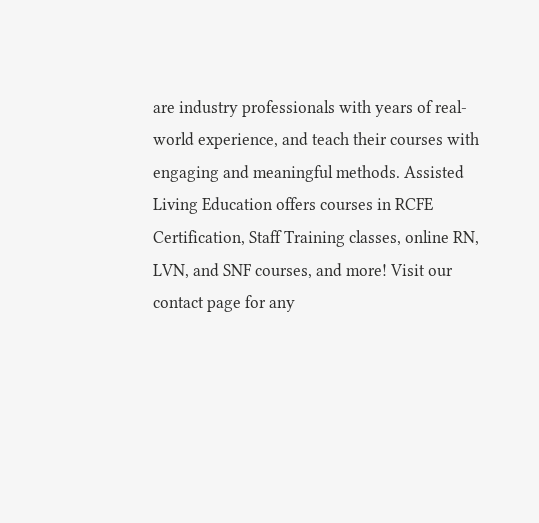are industry professionals with years of real-world experience, and teach their courses with engaging and meaningful methods. Assisted Living Education offers courses in RCFE Certification, Staff Training classes, online RN, LVN, and SNF courses, and more! Visit our contact page for any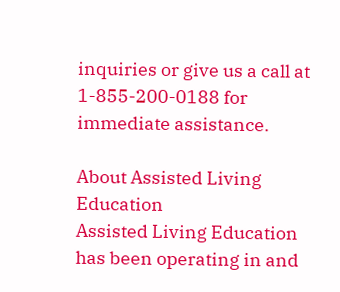inquiries or give us a call at 1-855-200-0188 for immediate assistance.

About Assisted Living Education
Assisted Living Education has been operating in and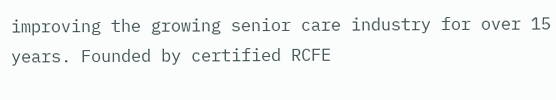improving the growing senior care industry for over 15 years. Founded by certified RCFE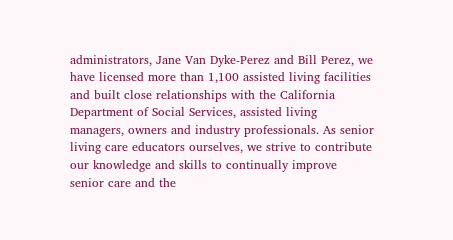administrators, Jane Van Dyke-Perez and Bill Perez, we have licensed more than 1,100 assisted living facilities and built close relationships with the California Department of Social Services, assisted living managers, owners and industry professionals. As senior living care educators ourselves, we strive to contribute our knowledge and skills to continually improve senior care and the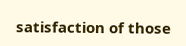satisfaction of those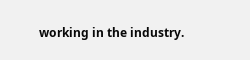working in the industry.